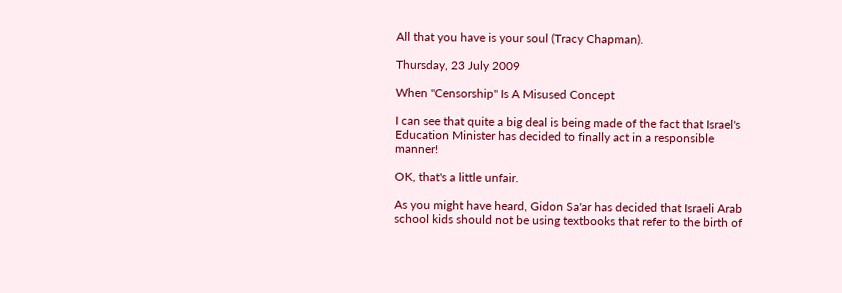All that you have is your soul (Tracy Chapman).

Thursday, 23 July 2009

When "Censorship" Is A Misused Concept

I can see that quite a big deal is being made of the fact that Israel's Education Minister has decided to finally act in a responsible manner!

OK, that's a little unfair.

As you might have heard, Gidon Sa'ar has decided that Israeli Arab school kids should not be using textbooks that refer to the birth of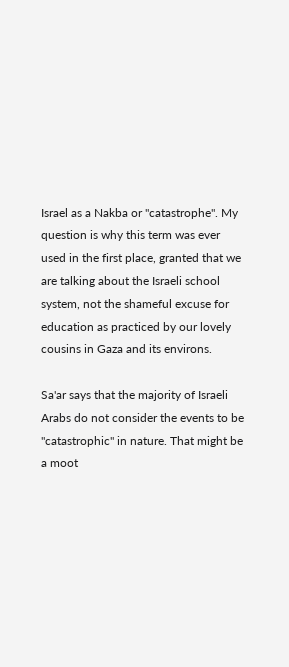Israel as a Nakba or "catastrophe". My question is why this term was ever used in the first place, granted that we are talking about the Israeli school system, not the shameful excuse for education as practiced by our lovely cousins in Gaza and its environs.

Sa'ar says that the majority of Israeli Arabs do not consider the events to be "catastrophic" in nature. That might be a moot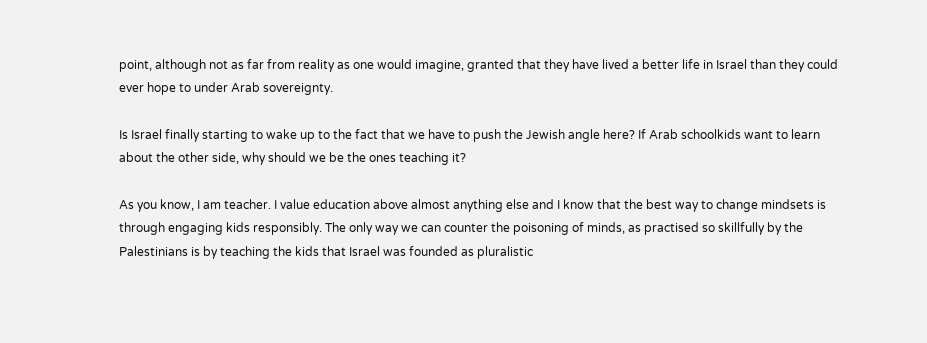point, although not as far from reality as one would imagine, granted that they have lived a better life in Israel than they could ever hope to under Arab sovereignty.

Is Israel finally starting to wake up to the fact that we have to push the Jewish angle here? If Arab schoolkids want to learn about the other side, why should we be the ones teaching it?

As you know, I am teacher. I value education above almost anything else and I know that the best way to change mindsets is through engaging kids responsibly. The only way we can counter the poisoning of minds, as practised so skillfully by the Palestinians is by teaching the kids that Israel was founded as pluralistic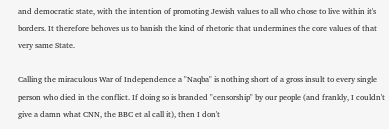and democratic state, with the intention of promoting Jewish values to all who chose to live within it's borders. It therefore behoves us to banish the kind of rhetoric that undermines the core values of that very same State.

Calling the miraculous War of Independence a "Naqba" is nothing short of a gross insult to every single person who died in the conflict. If doing so is branded "censorship" by our people (and frankly, I couldn't give a damn what CNN, the BBC et al call it), then I don't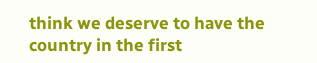think we deserve to have the country in the first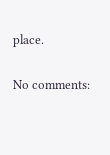place.

No comments: